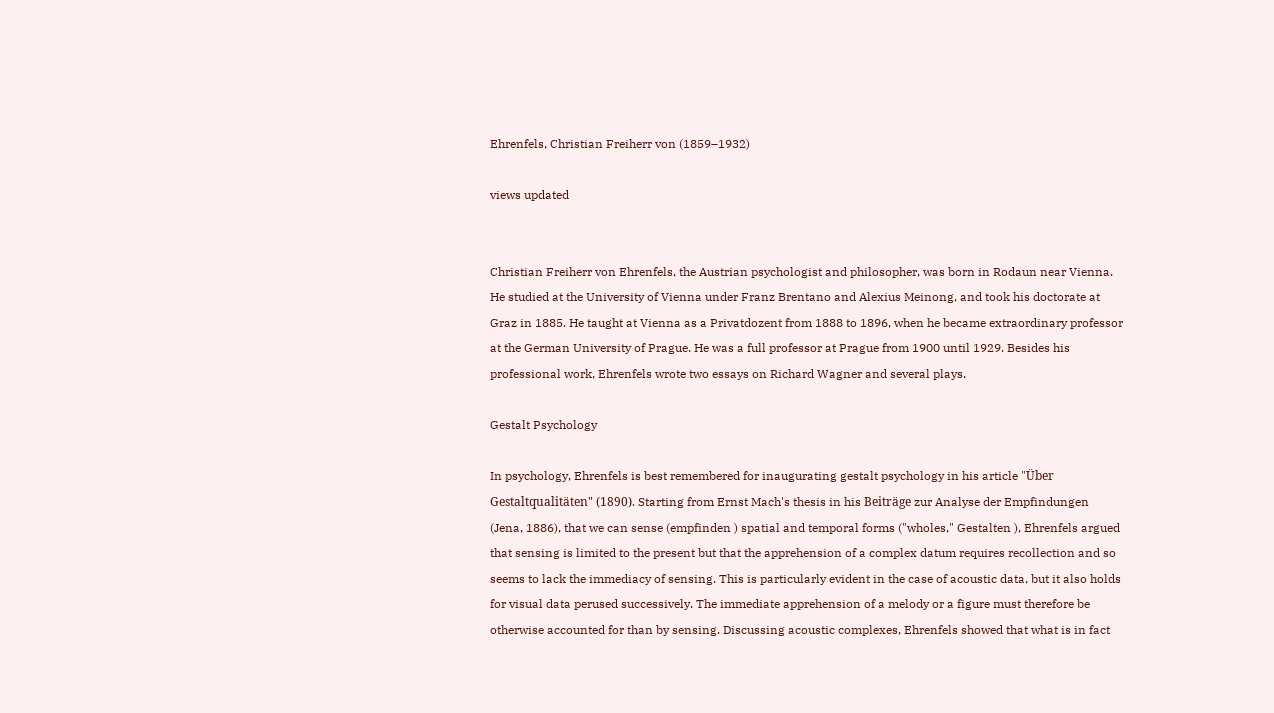Ehrenfels, Christian Freiherr von (1859–1932)

views updated


Christian Freiherr von Ehrenfels, the Austrian psychologist and philosopher, was born in Rodaun near Vienna. He studied at the University of Vienna under Franz Brentano and Alexius Meinong, and took his doctorate at Graz in 1885. He taught at Vienna as a Privatdozent from 1888 to 1896, when he became extraordinary professor at the German University of Prague. He was a full professor at Prague from 1900 until 1929. Besides his professional work, Ehrenfels wrote two essays on Richard Wagner and several plays.

Gestalt Psychology

In psychology, Ehrenfels is best remembered for inaugurating gestalt psychology in his article "Über Gestaltqualitäten" (1890). Starting from Ernst Mach's thesis in his Beiträge zur Analyse der Empfindungen (Jena, 1886), that we can sense (empfinden ) spatial and temporal forms ("wholes," Gestalten ), Ehrenfels argued that sensing is limited to the present but that the apprehension of a complex datum requires recollection and so seems to lack the immediacy of sensing. This is particularly evident in the case of acoustic data, but it also holds for visual data perused successively. The immediate apprehension of a melody or a figure must therefore be otherwise accounted for than by sensing. Discussing acoustic complexes, Ehrenfels showed that what is in fact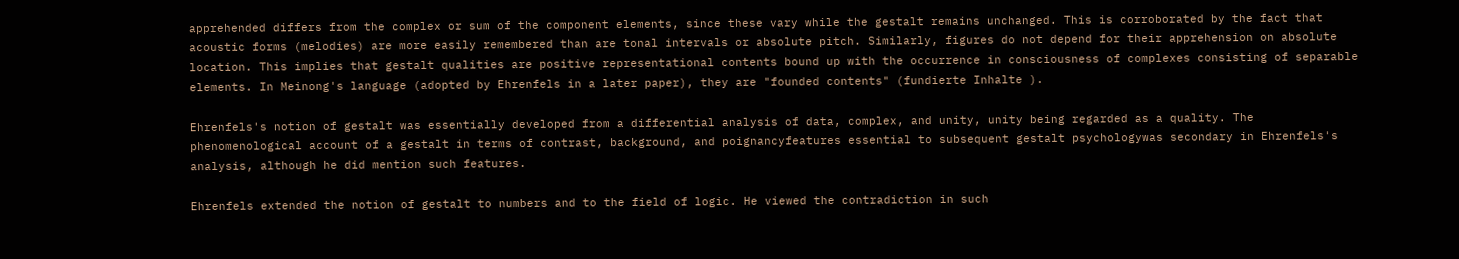apprehended differs from the complex or sum of the component elements, since these vary while the gestalt remains unchanged. This is corroborated by the fact that acoustic forms (melodies) are more easily remembered than are tonal intervals or absolute pitch. Similarly, figures do not depend for their apprehension on absolute location. This implies that gestalt qualities are positive representational contents bound up with the occurrence in consciousness of complexes consisting of separable elements. In Meinong's language (adopted by Ehrenfels in a later paper), they are "founded contents" (fundierte Inhalte ).

Ehrenfels's notion of gestalt was essentially developed from a differential analysis of data, complex, and unity, unity being regarded as a quality. The phenomenological account of a gestalt in terms of contrast, background, and poignancyfeatures essential to subsequent gestalt psychologywas secondary in Ehrenfels's analysis, although he did mention such features.

Ehrenfels extended the notion of gestalt to numbers and to the field of logic. He viewed the contradiction in such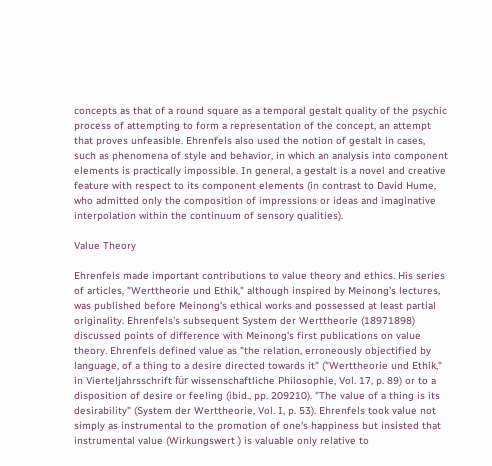concepts as that of a round square as a temporal gestalt quality of the psychic process of attempting to form a representation of the concept, an attempt that proves unfeasible. Ehrenfels also used the notion of gestalt in cases, such as phenomena of style and behavior, in which an analysis into component elements is practically impossible. In general, a gestalt is a novel and creative feature with respect to its component elements (in contrast to David Hume, who admitted only the composition of impressions or ideas and imaginative interpolation within the continuum of sensory qualities).

Value Theory

Ehrenfels made important contributions to value theory and ethics. His series of articles, "Werttheorie und Ethik," although inspired by Meinong's lectures, was published before Meinong's ethical works and possessed at least partial originality. Ehrenfels's subsequent System der Werttheorie (18971898) discussed points of difference with Meinong's first publications on value theory. Ehrenfels defined value as "the relation, erroneously objectified by language, of a thing to a desire directed towards it" ("Werttheorie und Ethik," in Vierteljahrsschrift für wissenschaftliche Philosophie, Vol. 17, p. 89) or to a disposition of desire or feeling (ibid., pp. 209210). "The value of a thing is its desirability" (System der Werttheorie, Vol. I, p. 53). Ehrenfels took value not simply as instrumental to the promotion of one's happiness but insisted that instrumental value (Wirkungswert ) is valuable only relative to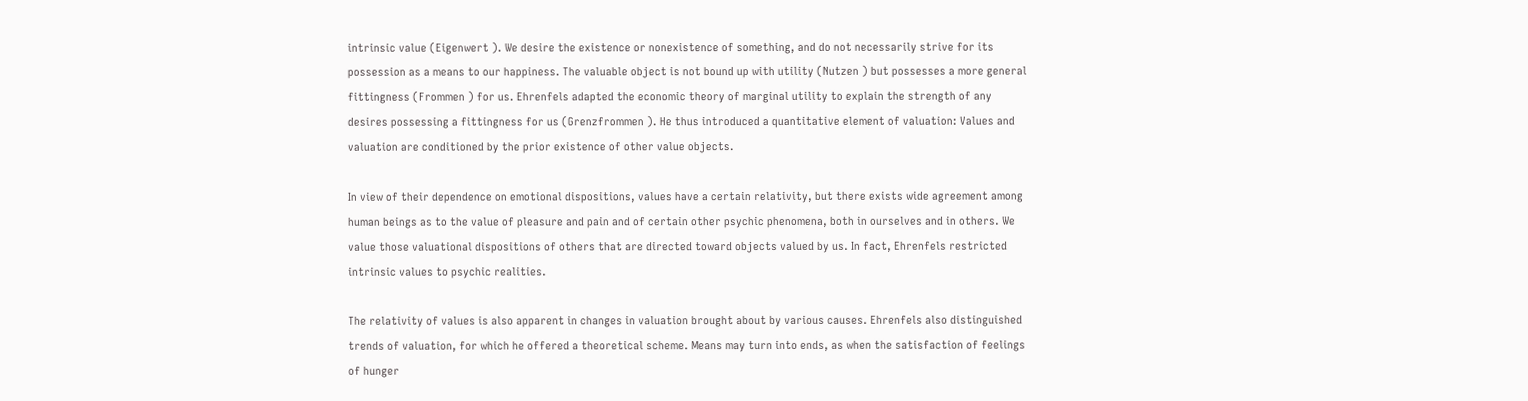intrinsic value (Eigenwert ). We desire the existence or nonexistence of something, and do not necessarily strive for its possession as a means to our happiness. The valuable object is not bound up with utility (Nutzen ) but possesses a more general fittingness (Frommen ) for us. Ehrenfels adapted the economic theory of marginal utility to explain the strength of any desires possessing a fittingness for us (Grenzfrommen ). He thus introduced a quantitative element of valuation: Values and valuation are conditioned by the prior existence of other value objects.

In view of their dependence on emotional dispositions, values have a certain relativity, but there exists wide agreement among human beings as to the value of pleasure and pain and of certain other psychic phenomena, both in ourselves and in others. We value those valuational dispositions of others that are directed toward objects valued by us. In fact, Ehrenfels restricted intrinsic values to psychic realities.

The relativity of values is also apparent in changes in valuation brought about by various causes. Ehrenfels also distinguished trends of valuation, for which he offered a theoretical scheme. Means may turn into ends, as when the satisfaction of feelings of hunger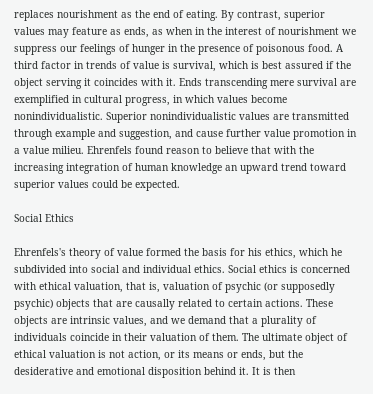replaces nourishment as the end of eating. By contrast, superior values may feature as ends, as when in the interest of nourishment we suppress our feelings of hunger in the presence of poisonous food. A third factor in trends of value is survival, which is best assured if the object serving it coincides with it. Ends transcending mere survival are exemplified in cultural progress, in which values become nonindividualistic. Superior nonindividualistic values are transmitted through example and suggestion, and cause further value promotion in a value milieu. Ehrenfels found reason to believe that with the increasing integration of human knowledge an upward trend toward superior values could be expected.

Social Ethics

Ehrenfels's theory of value formed the basis for his ethics, which he subdivided into social and individual ethics. Social ethics is concerned with ethical valuation, that is, valuation of psychic (or supposedly psychic) objects that are causally related to certain actions. These objects are intrinsic values, and we demand that a plurality of individuals coincide in their valuation of them. The ultimate object of ethical valuation is not action, or its means or ends, but the desiderative and emotional disposition behind it. It is then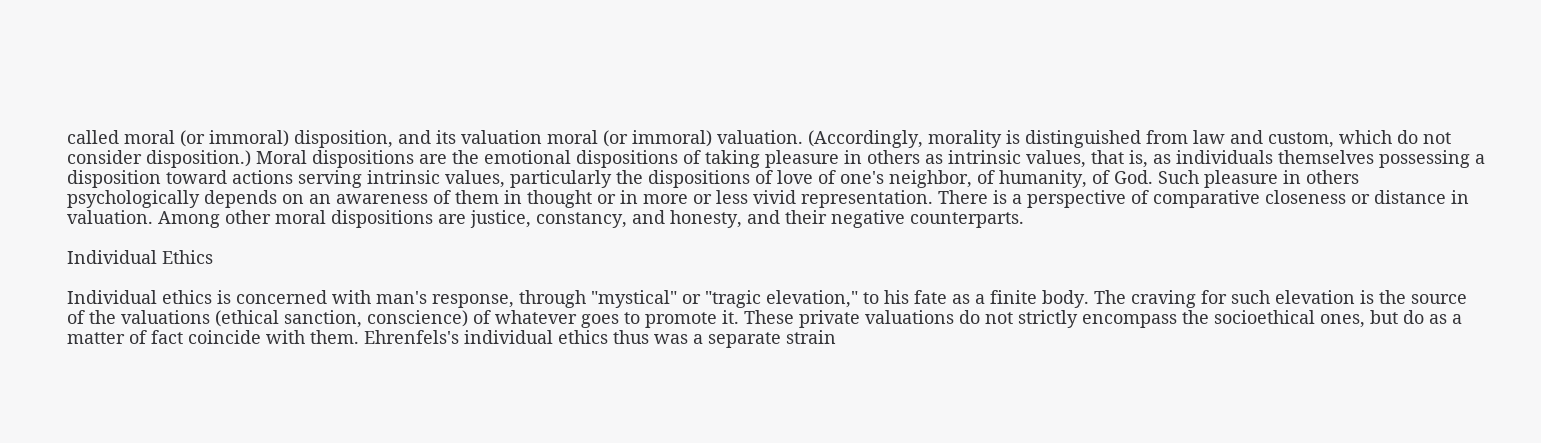called moral (or immoral) disposition, and its valuation moral (or immoral) valuation. (Accordingly, morality is distinguished from law and custom, which do not consider disposition.) Moral dispositions are the emotional dispositions of taking pleasure in others as intrinsic values, that is, as individuals themselves possessing a disposition toward actions serving intrinsic values, particularly the dispositions of love of one's neighbor, of humanity, of God. Such pleasure in others psychologically depends on an awareness of them in thought or in more or less vivid representation. There is a perspective of comparative closeness or distance in valuation. Among other moral dispositions are justice, constancy, and honesty, and their negative counterparts.

Individual Ethics

Individual ethics is concerned with man's response, through "mystical" or "tragic elevation," to his fate as a finite body. The craving for such elevation is the source of the valuations (ethical sanction, conscience) of whatever goes to promote it. These private valuations do not strictly encompass the socioethical ones, but do as a matter of fact coincide with them. Ehrenfels's individual ethics thus was a separate strain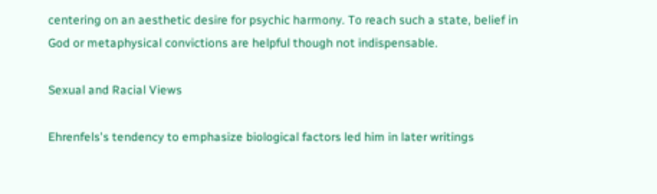centering on an aesthetic desire for psychic harmony. To reach such a state, belief in God or metaphysical convictions are helpful though not indispensable.

Sexual and Racial Views

Ehrenfels's tendency to emphasize biological factors led him in later writings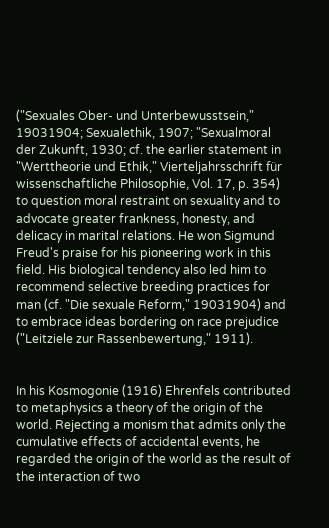("Sexuales Ober- und Unterbewusstsein," 19031904; Sexualethik, 1907; "Sexualmoral der Zukunft, 1930; cf. the earlier statement in "Werttheorie und Ethik," Vierteljahrsschrift für wissenschaftliche Philosophie, Vol. 17, p. 354) to question moral restraint on sexuality and to advocate greater frankness, honesty, and delicacy in marital relations. He won Sigmund Freud's praise for his pioneering work in this field. His biological tendency also led him to recommend selective breeding practices for man (cf. "Die sexuale Reform," 19031904) and to embrace ideas bordering on race prejudice ("Leitziele zur Rassenbewertung," 1911).


In his Kosmogonie (1916) Ehrenfels contributed to metaphysics a theory of the origin of the world. Rejecting a monism that admits only the cumulative effects of accidental events, he regarded the origin of the world as the result of the interaction of two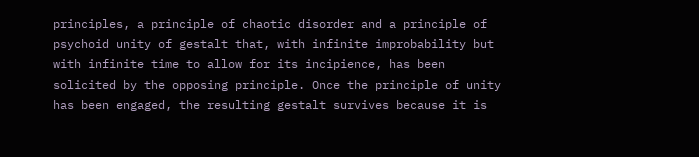principles, a principle of chaotic disorder and a principle of psychoid unity of gestalt that, with infinite improbability but with infinite time to allow for its incipience, has been solicited by the opposing principle. Once the principle of unity has been engaged, the resulting gestalt survives because it is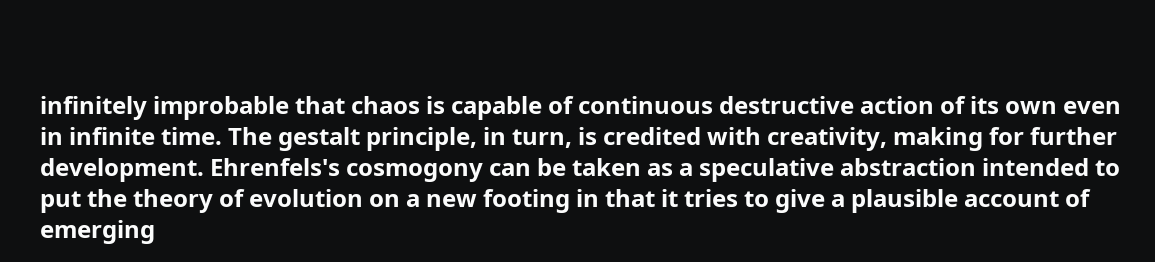infinitely improbable that chaos is capable of continuous destructive action of its own even in infinite time. The gestalt principle, in turn, is credited with creativity, making for further development. Ehrenfels's cosmogony can be taken as a speculative abstraction intended to put the theory of evolution on a new footing in that it tries to give a plausible account of emerging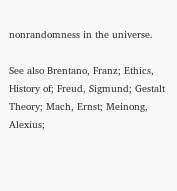nonrandomness in the universe.

See also Brentano, Franz; Ethics, History of; Freud, Sigmund; Gestalt Theory; Mach, Ernst; Meinong, Alexius;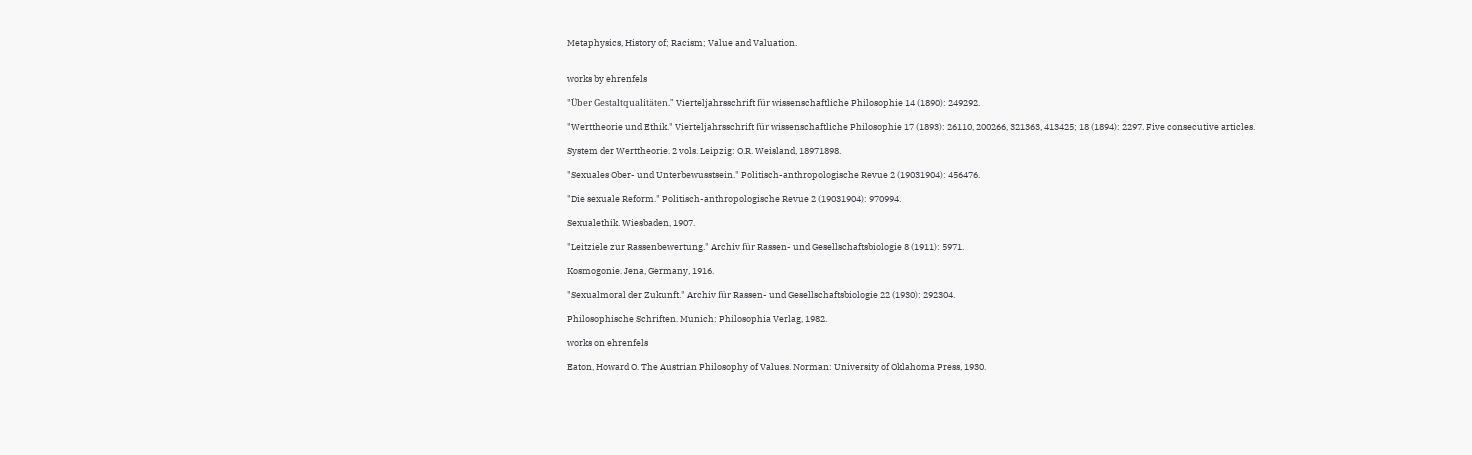Metaphysics, History of; Racism; Value and Valuation.


works by ehrenfels

"Über Gestaltqualitäten." Vierteljahrsschrift für wissenschaftliche Philosophie 14 (1890): 249292.

"Werttheorie und Ethik." Vierteljahrsschrift für wissenschaftliche Philosophie 17 (1893): 26110, 200266, 321363, 413425; 18 (1894): 2297. Five consecutive articles.

System der Werttheorie. 2 vols. Leipzig: O.R. Weisland, 18971898.

"Sexuales Ober- und Unterbewusstsein." Politisch-anthropologische Revue 2 (19031904): 456476.

"Die sexuale Reform." Politisch-anthropologische Revue 2 (19031904): 970994.

Sexualethik. Wiesbaden, 1907.

"Leitziele zur Rassenbewertung." Archiv für Rassen- und Gesellschaftsbiologie 8 (1911): 5971.

Kosmogonie. Jena, Germany, 1916.

"Sexualmoral der Zukunft." Archiv für Rassen- und Gesellschaftsbiologie 22 (1930): 292304.

Philosophische Schriften. Munich: Philosophia Verlag, 1982.

works on ehrenfels

Eaton, Howard O. The Austrian Philosophy of Values. Norman: University of Oklahoma Press, 1930.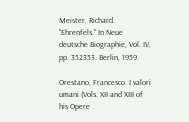Meister, Richard. "Ehrenfels." In Neue deutsche Biographie, Vol. IV, pp. 352353. Berlin, 1959.

Orestano, Francesco. I valori umani (Vols. XII and XIII of his Opere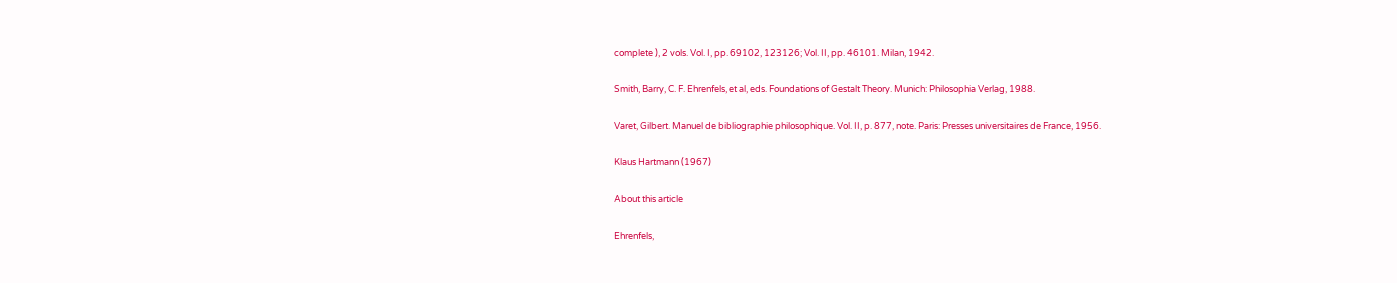complete ), 2 vols. Vol. I, pp. 69102, 123126; Vol. II, pp. 46101. Milan, 1942.

Smith, Barry, C. F. Ehrenfels, et al, eds. Foundations of Gestalt Theory. Munich: Philosophia Verlag, 1988.

Varet, Gilbert. Manuel de bibliographie philosophique. Vol. II, p. 877, note. Paris: Presses universitaires de France, 1956.

Klaus Hartmann (1967)

About this article

Ehrenfels,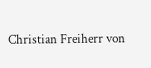Christian Freiherr von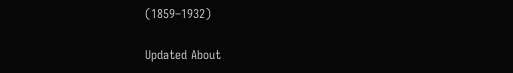(1859–1932)

Updated About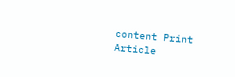content Print Article